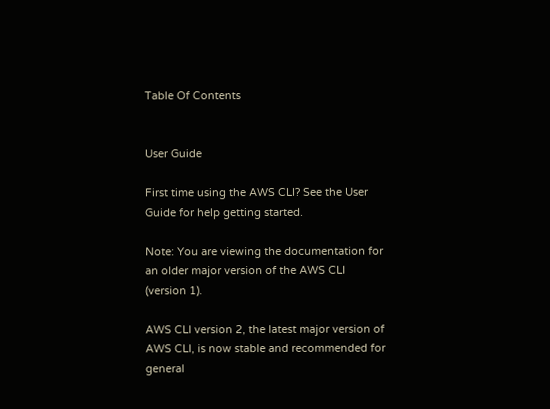Table Of Contents


User Guide

First time using the AWS CLI? See the User Guide for help getting started.

Note: You are viewing the documentation for an older major version of the AWS CLI (version 1).

AWS CLI version 2, the latest major version of AWS CLI, is now stable and recommended for general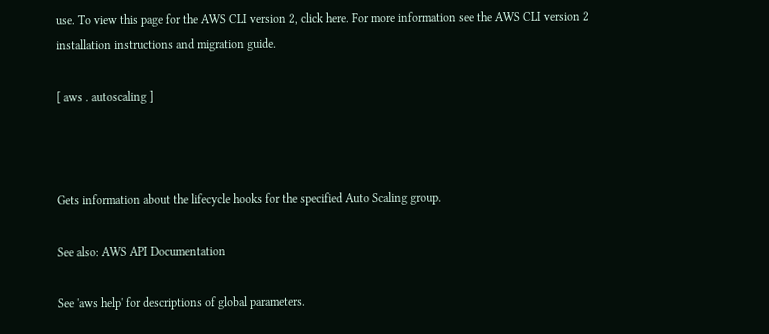use. To view this page for the AWS CLI version 2, click here. For more information see the AWS CLI version 2 installation instructions and migration guide.

[ aws . autoscaling ]



Gets information about the lifecycle hooks for the specified Auto Scaling group.

See also: AWS API Documentation

See 'aws help' for descriptions of global parameters.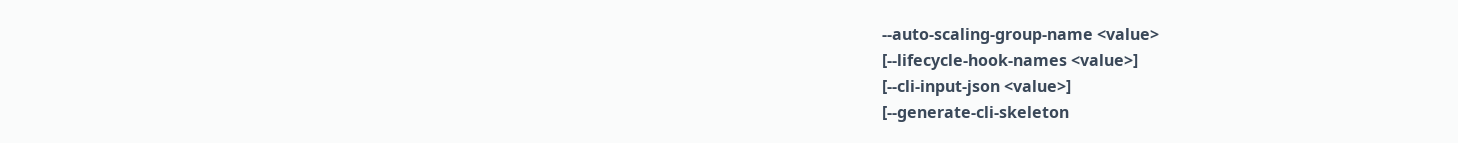--auto-scaling-group-name <value>
[--lifecycle-hook-names <value>]
[--cli-input-json <value>]
[--generate-cli-skeleton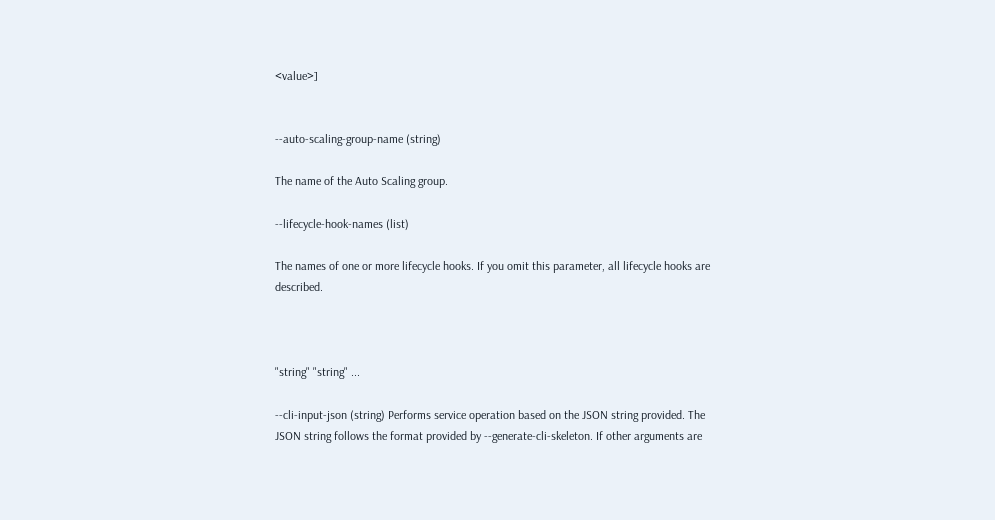<value>]


--auto-scaling-group-name (string)

The name of the Auto Scaling group.

--lifecycle-hook-names (list)

The names of one or more lifecycle hooks. If you omit this parameter, all lifecycle hooks are described.



"string" "string" ...

--cli-input-json (string) Performs service operation based on the JSON string provided. The JSON string follows the format provided by --generate-cli-skeleton. If other arguments are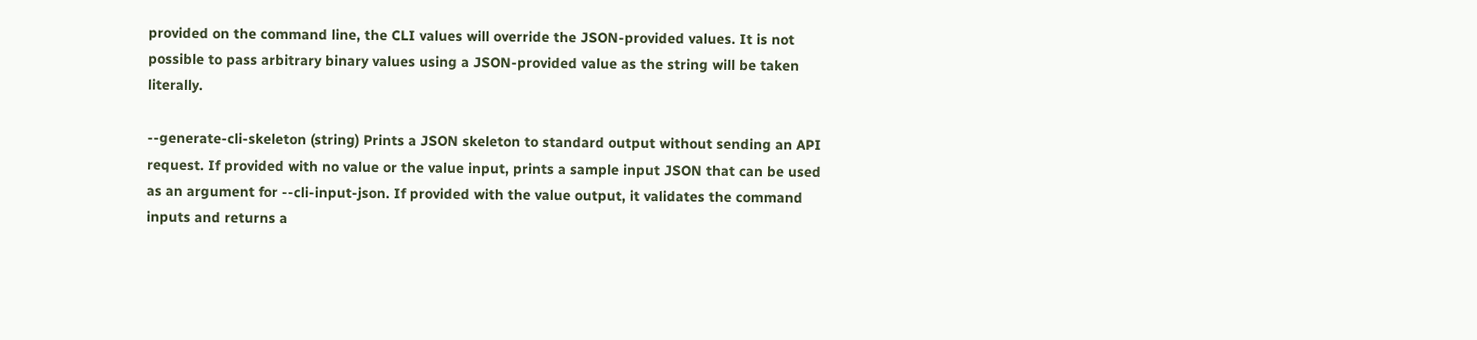provided on the command line, the CLI values will override the JSON-provided values. It is not possible to pass arbitrary binary values using a JSON-provided value as the string will be taken literally.

--generate-cli-skeleton (string) Prints a JSON skeleton to standard output without sending an API request. If provided with no value or the value input, prints a sample input JSON that can be used as an argument for --cli-input-json. If provided with the value output, it validates the command inputs and returns a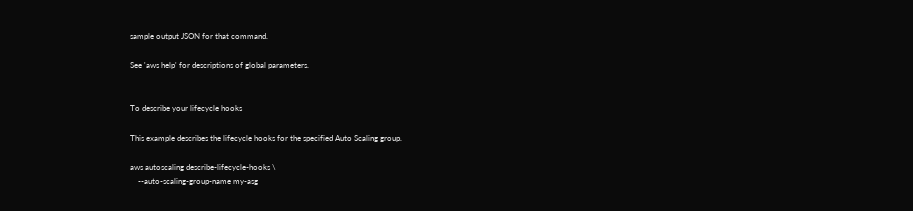sample output JSON for that command.

See 'aws help' for descriptions of global parameters.


To describe your lifecycle hooks

This example describes the lifecycle hooks for the specified Auto Scaling group.

aws autoscaling describe-lifecycle-hooks \
    --auto-scaling-group-name my-asg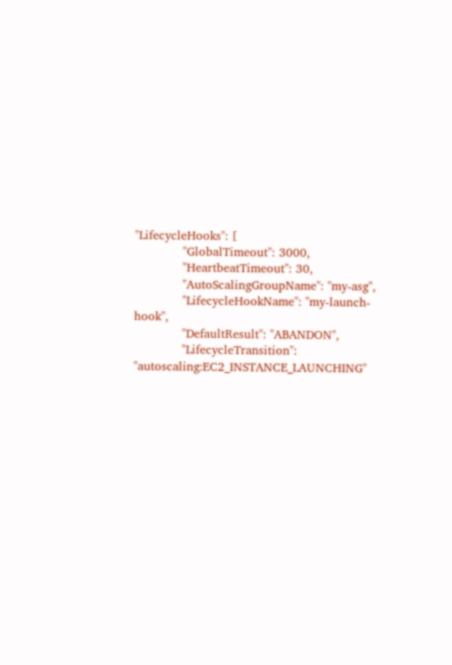"LifecycleHooks": [
            "GlobalTimeout": 3000,
            "HeartbeatTimeout": 30,
            "AutoScalingGroupName": "my-asg",
            "LifecycleHookName": "my-launch-hook",
            "DefaultResult": "ABANDON",
            "LifecycleTransition": "autoscaling:EC2_INSTANCE_LAUNCHING"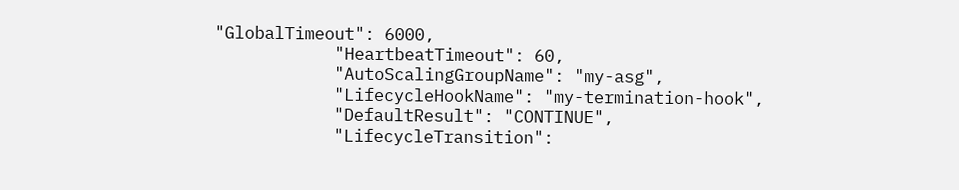"GlobalTimeout": 6000,
            "HeartbeatTimeout": 60,
            "AutoScalingGroupName": "my-asg",
            "LifecycleHookName": "my-termination-hook",
            "DefaultResult": "CONTINUE",
            "LifecycleTransition":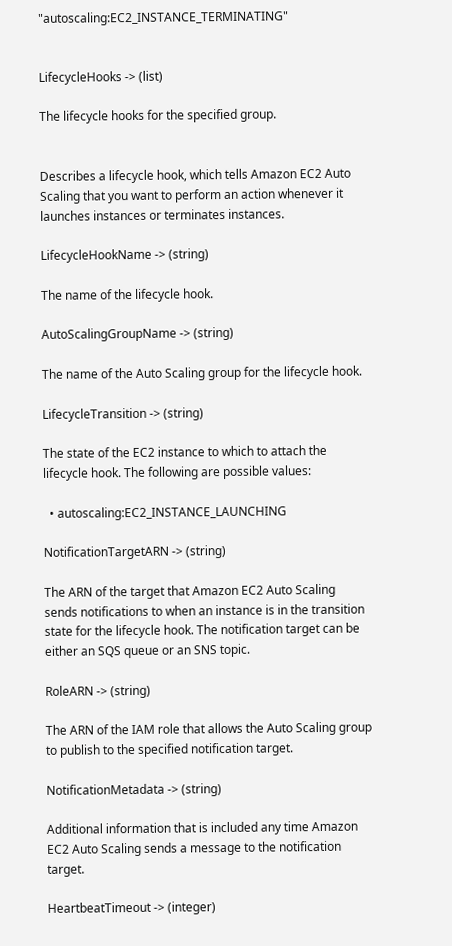"autoscaling:EC2_INSTANCE_TERMINATING"


LifecycleHooks -> (list)

The lifecycle hooks for the specified group.


Describes a lifecycle hook, which tells Amazon EC2 Auto Scaling that you want to perform an action whenever it launches instances or terminates instances.

LifecycleHookName -> (string)

The name of the lifecycle hook.

AutoScalingGroupName -> (string)

The name of the Auto Scaling group for the lifecycle hook.

LifecycleTransition -> (string)

The state of the EC2 instance to which to attach the lifecycle hook. The following are possible values:

  • autoscaling:EC2_INSTANCE_LAUNCHING

NotificationTargetARN -> (string)

The ARN of the target that Amazon EC2 Auto Scaling sends notifications to when an instance is in the transition state for the lifecycle hook. The notification target can be either an SQS queue or an SNS topic.

RoleARN -> (string)

The ARN of the IAM role that allows the Auto Scaling group to publish to the specified notification target.

NotificationMetadata -> (string)

Additional information that is included any time Amazon EC2 Auto Scaling sends a message to the notification target.

HeartbeatTimeout -> (integer)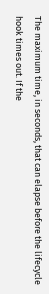The maximum time, in seconds, that can elapse before the lifecycle hook times out. If the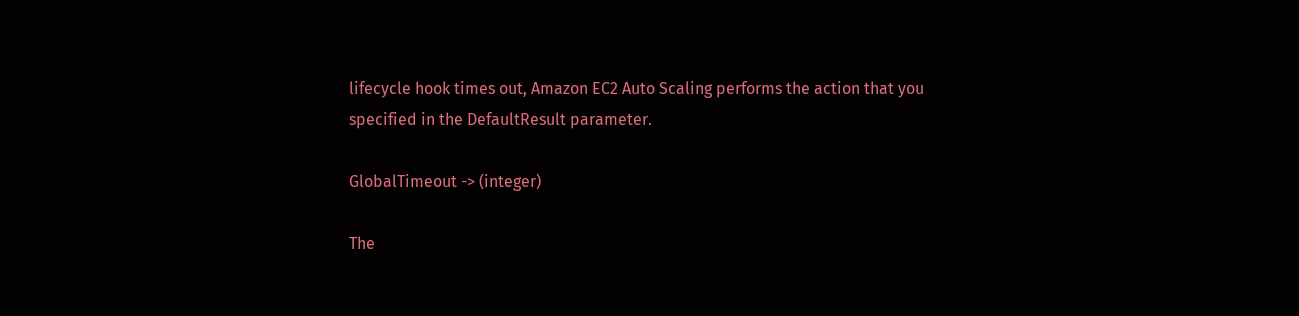lifecycle hook times out, Amazon EC2 Auto Scaling performs the action that you specified in the DefaultResult parameter.

GlobalTimeout -> (integer)

The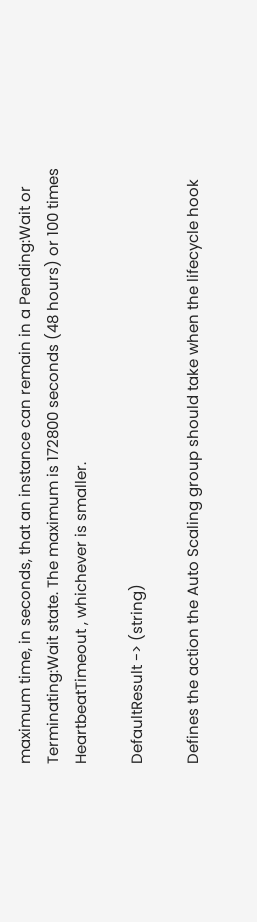maximum time, in seconds, that an instance can remain in a Pending:Wait or Terminating:Wait state. The maximum is 172800 seconds (48 hours) or 100 times HeartbeatTimeout , whichever is smaller.

DefaultResult -> (string)

Defines the action the Auto Scaling group should take when the lifecycle hook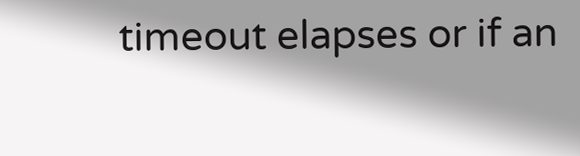timeout elapses or if an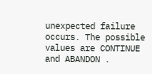unexpected failure occurs. The possible values are CONTINUE and ABANDON .